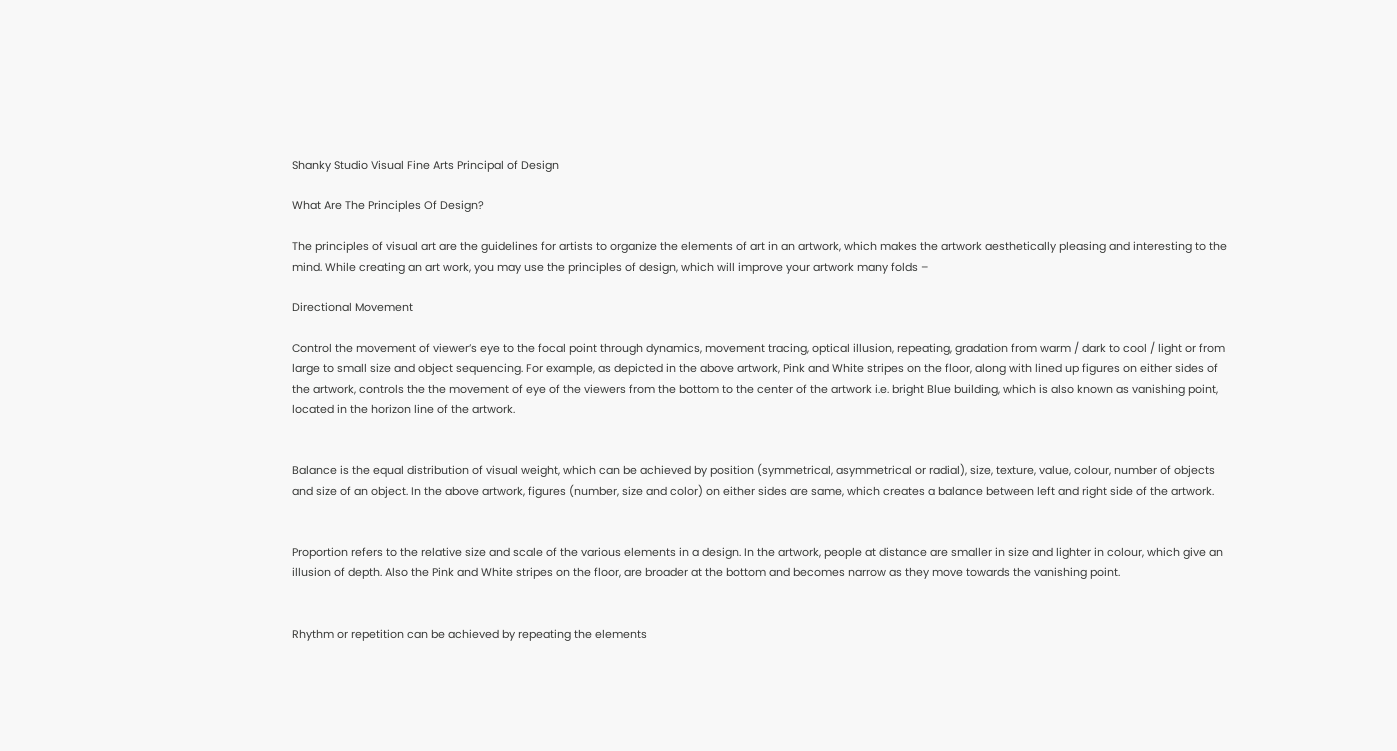Shanky Studio Visual Fine Arts Principal of Design

What Are The Principles Of Design?

The principles of visual art are the guidelines for artists to organize the elements of art in an artwork, which makes the artwork aesthetically pleasing and interesting to the mind. While creating an art work, you may use the principles of design, which will improve your artwork many folds –

Directional Movement

Control the movement of viewer’s eye to the focal point through dynamics, movement tracing, optical illusion, repeating, gradation from warm / dark to cool / light or from large to small size and object sequencing. For example, as depicted in the above artwork, Pink and White stripes on the floor, along with lined up figures on either sides of the artwork, controls the the movement of eye of the viewers from the bottom to the center of the artwork i.e. bright Blue building, which is also known as vanishing point, located in the horizon line of the artwork.


Balance is the equal distribution of visual weight, which can be achieved by position (symmetrical, asymmetrical or radial), size, texture, value, colour, number of objects and size of an object. In the above artwork, figures (number, size and color) on either sides are same, which creates a balance between left and right side of the artwork.


Proportion refers to the relative size and scale of the various elements in a design. In the artwork, people at distance are smaller in size and lighter in colour, which give an illusion of depth. Also the Pink and White stripes on the floor, are broader at the bottom and becomes narrow as they move towards the vanishing point.


Rhythm or repetition can be achieved by repeating the elements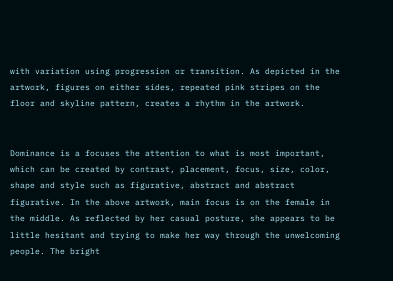with variation using progression or transition. As depicted in the artwork, figures on either sides, repeated pink stripes on the floor and skyline pattern, creates a rhythm in the artwork.


Dominance is a focuses the attention to what is most important, which can be created by contrast, placement, focus, size, color, shape and style such as figurative, abstract and abstract figurative. In the above artwork, main focus is on the female in the middle. As reflected by her casual posture, she appears to be little hesitant and trying to make her way through the unwelcoming people. The bright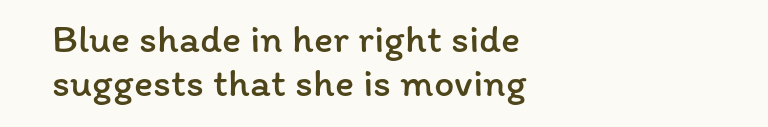Blue shade in her right side suggests that she is moving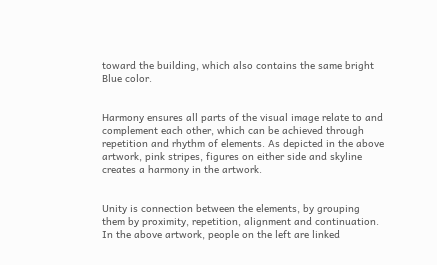toward the building, which also contains the same bright Blue color.


Harmony ensures all parts of the visual image relate to and complement each other, which can be achieved through repetition and rhythm of elements. As depicted in the above artwork, pink stripes, figures on either side and skyline creates a harmony in the artwork.


Unity is connection between the elements, by grouping them by proximity, repetition, alignment and continuation. In the above artwork, people on the left are linked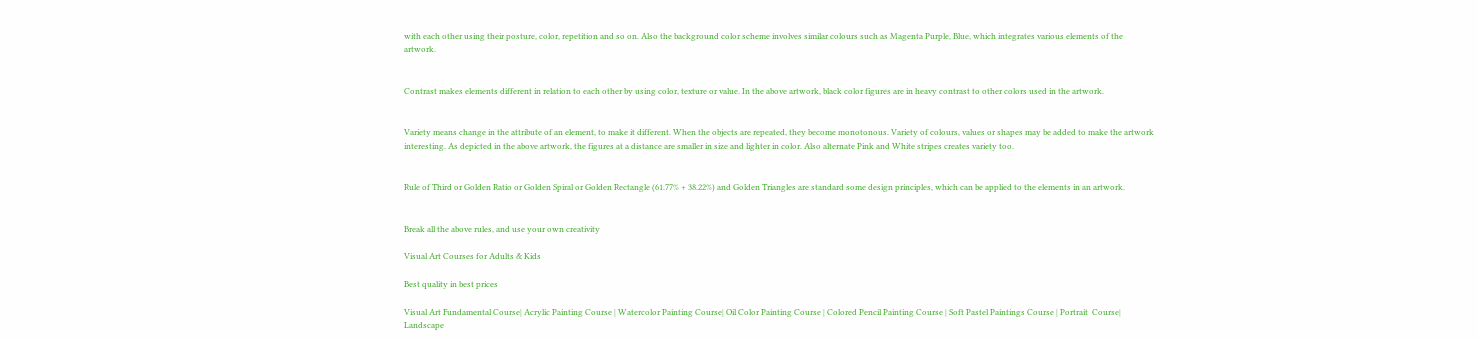with each other using their posture, color, repetition and so on. Also the background color scheme involves similar colours such as Magenta Purple, Blue, which integrates various elements of the artwork.


Contrast makes elements different in relation to each other by using color, texture or value. In the above artwork, black color figures are in heavy contrast to other colors used in the artwork.


Variety means change in the attribute of an element, to make it different. When the objects are repeated, they become monotonous. Variety of colours, values or shapes may be added to make the artwork interesting. As depicted in the above artwork, the figures at a distance are smaller in size and lighter in color. Also alternate Pink and White stripes creates variety too.


Rule of Third or Golden Ratio or Golden Spiral or Golden Rectangle (61.77% + 38.22%) and Golden Triangles are standard some design principles, which can be applied to the elements in an artwork.


Break all the above rules, and use your own creativity

Visual Art Courses for Adults & Kids

Best quality in best prices

Visual Art Fundamental Course| Acrylic Painting Course | Watercolor Painting Course| Oil Color Painting Course | Colored Pencil Painting Course | Soft Pastel Paintings Course | Portrait  Course| Landscape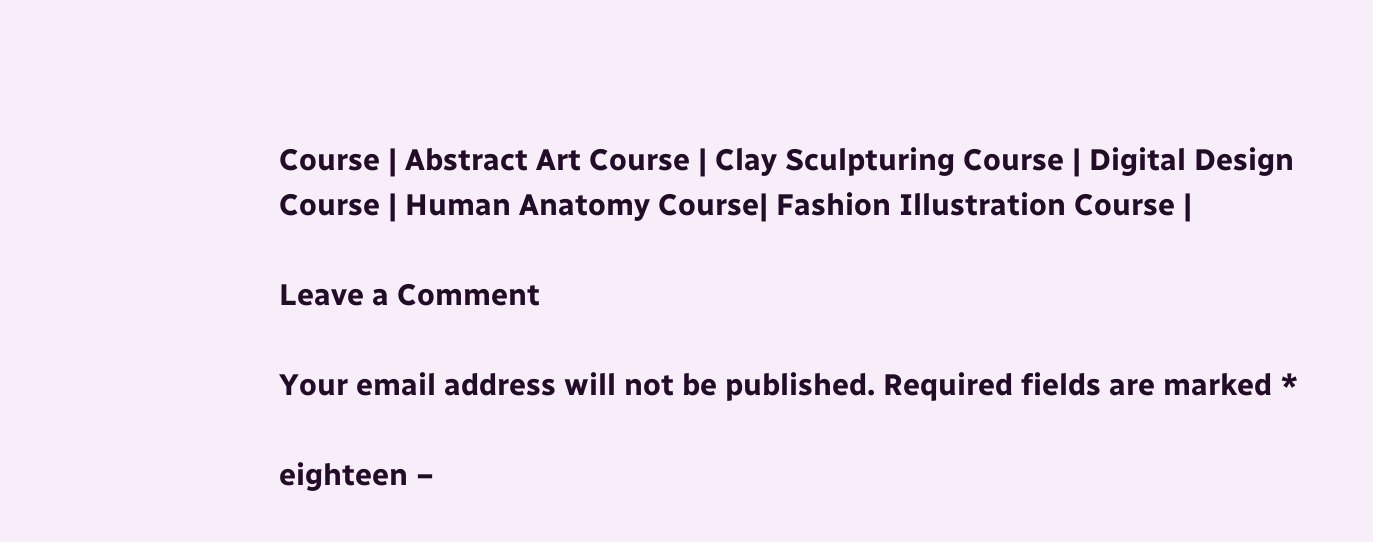Course | Abstract Art Course | Clay Sculpturing Course | Digital Design Course | Human Anatomy Course| Fashion Illustration Course |

Leave a Comment

Your email address will not be published. Required fields are marked *

eighteen −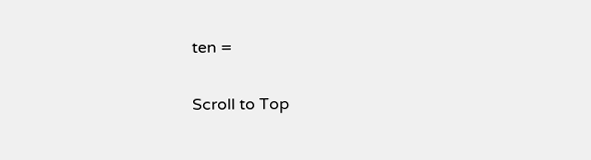ten =

Scroll to Top